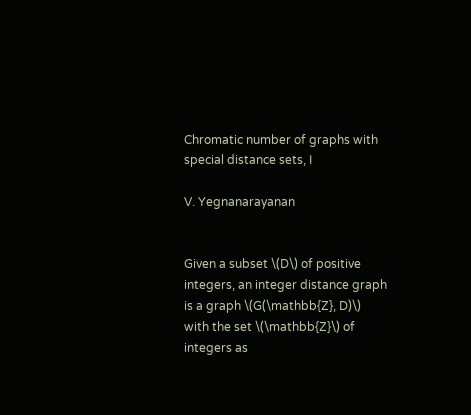Chromatic number of graphs with special distance sets, I

V. Yegnanarayanan


Given a subset \(D\) of positive integers, an integer distance graph is a graph \(G(\mathbb{Z}, D)\) with the set \(\mathbb{Z}\) of integers as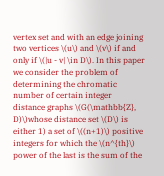vertex set and with an edge joining two vertices \(u\) and \(v\) if and only if \(|u - v| \in D\). In this paper we consider the problem of determining the chromatic number of certain integer distance graphs \(G(\mathbb{Z}, D)\)whose distance set \(D\) is either 1) a set of \((n+1)\) positive integers for which the \(n^{th}\) power of the last is the sum of the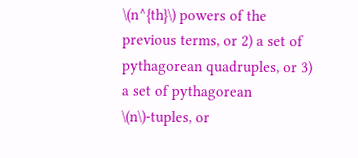\(n^{th}\) powers of the previous terms, or 2) a set of pythagorean quadruples, or 3) a set of pythagorean \(n\)-tuples, or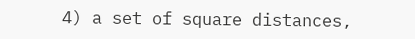4) a set of square distances,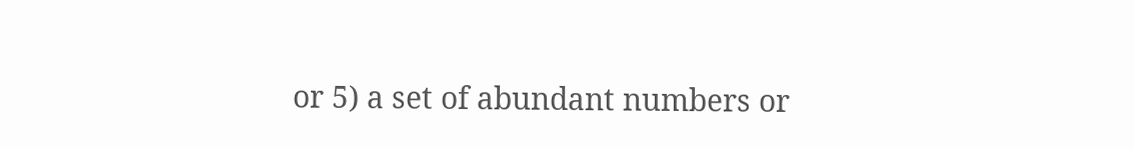or 5) a set of abundant numbers or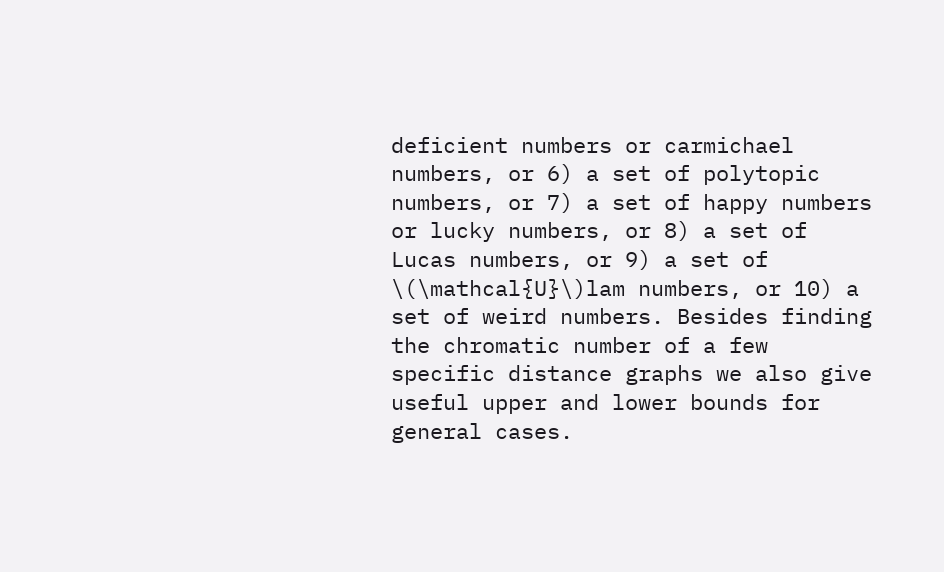deficient numbers or carmichael numbers, or 6) a set of polytopic numbers, or 7) a set of happy numbers or lucky numbers, or 8) a set of Lucas numbers, or 9) a set of \(\mathcal{U}\)lam numbers, or 10) a set of weird numbers. Besides finding the chromatic number of a few specific distance graphs we also give useful upper and lower bounds for general cases.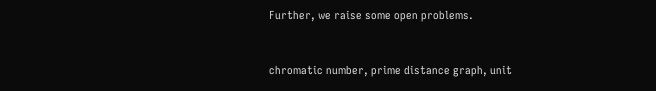Further, we raise some open problems.


chromatic number, prime distance graph, unit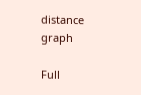distance graph

Full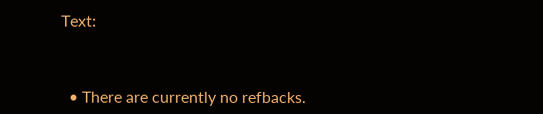Text:



  • There are currently no refbacks.